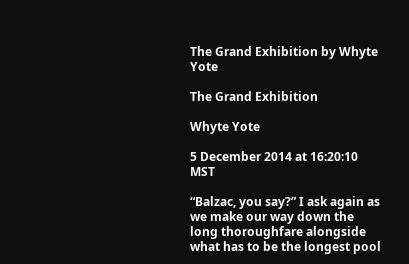The Grand Exhibition by Whyte Yote

The Grand Exhibition

Whyte Yote

5 December 2014 at 16:20:10 MST

“Balzac, you say?” I ask again as we make our way down the long thoroughfare alongside what has to be the longest pool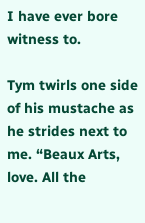I have ever bore witness to.

Tym twirls one side of his mustache as he strides next to me. “Beaux Arts, love. All the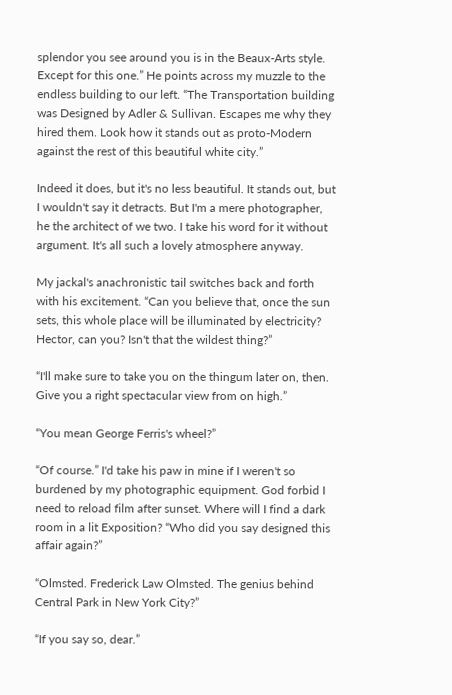splendor you see around you is in the Beaux-Arts style. Except for this one.” He points across my muzzle to the endless building to our left. “The Transportation building was Designed by Adler & Sullivan. Escapes me why they hired them. Look how it stands out as proto-Modern against the rest of this beautiful white city.”

Indeed it does, but it's no less beautiful. It stands out, but I wouldn't say it detracts. But I'm a mere photographer, he the architect of we two. I take his word for it without argument. It's all such a lovely atmosphere anyway.

My jackal's anachronistic tail switches back and forth with his excitement. “Can you believe that, once the sun sets, this whole place will be illuminated by electricity? Hector, can you? Isn't that the wildest thing?”

“I'll make sure to take you on the thingum later on, then. Give you a right spectacular view from on high.”

“You mean George Ferris's wheel?”

“Of course.” I'd take his paw in mine if I weren't so burdened by my photographic equipment. God forbid I need to reload film after sunset. Where will I find a dark room in a lit Exposition? “Who did you say designed this affair again?”

“Olmsted. Frederick Law Olmsted. The genius behind Central Park in New York City?”

“If you say so, dear.”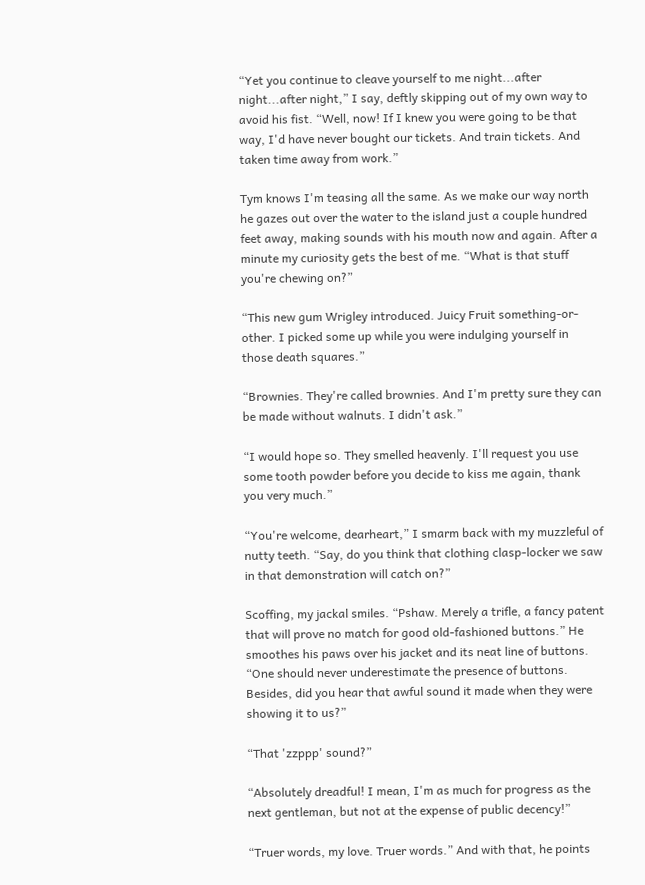“Yet you continue to cleave yourself to me night...after night...after night,” I say, deftly skipping out of my own way to avoid his fist. “Well, now! If I knew you were going to be that way, I'd have never bought our tickets. And train tickets. And taken time away from work.”

Tym knows I'm teasing all the same. As we make our way north he gazes out over the water to the island just a couple hundred feet away, making sounds with his mouth now and again. After a minute my curiosity gets the best of me. “What is that stuff you're chewing on?”

“This new gum Wrigley introduced. Juicy Fruit something-or-other. I picked some up while you were indulging yourself in those death squares.”

“Brownies. They're called brownies. And I'm pretty sure they can be made without walnuts. I didn't ask.”

“I would hope so. They smelled heavenly. I'll request you use some tooth powder before you decide to kiss me again, thank you very much.”

“You're welcome, dearheart,” I smarm back with my muzzleful of nutty teeth. “Say, do you think that clothing clasp-locker we saw in that demonstration will catch on?”

Scoffing, my jackal smiles. “Pshaw. Merely a trifle, a fancy patent that will prove no match for good old-fashioned buttons.” He smoothes his paws over his jacket and its neat line of buttons. “One should never underestimate the presence of buttons. Besides, did you hear that awful sound it made when they were showing it to us?”

“That 'zzppp' sound?”

“Absolutely dreadful! I mean, I'm as much for progress as the next gentleman, but not at the expense of public decency!”

“Truer words, my love. Truer words.” And with that, he points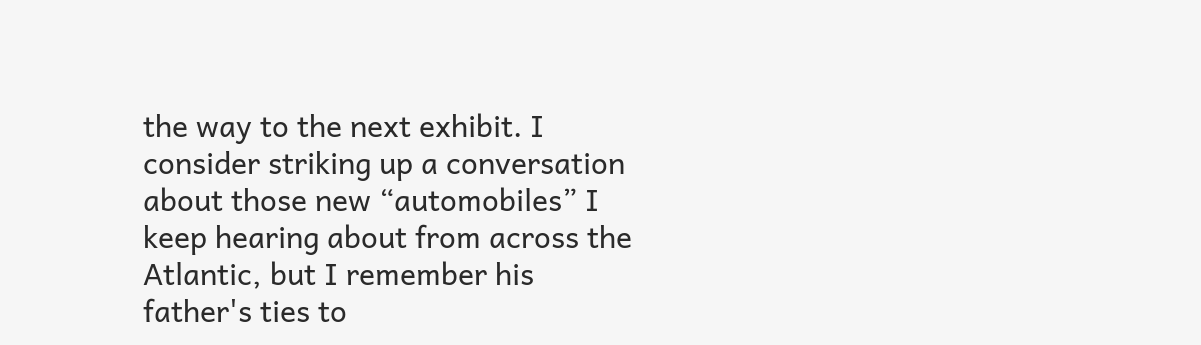the way to the next exhibit. I consider striking up a conversation about those new “automobiles” I keep hearing about from across the Atlantic, but I remember his father's ties to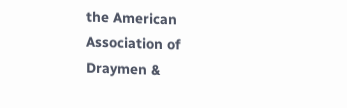the American Association of Draymen &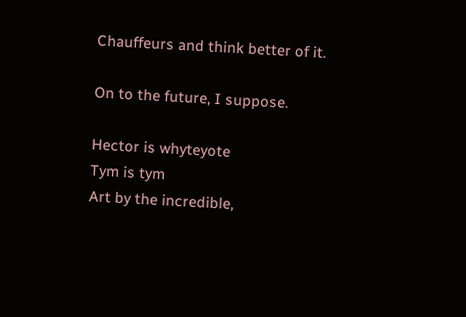Chauffeurs and think better of it.

On to the future, I suppose.

Hector is whyteyote
Tym is tym
Art by the incredible,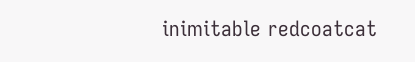inimitable redcoatcat